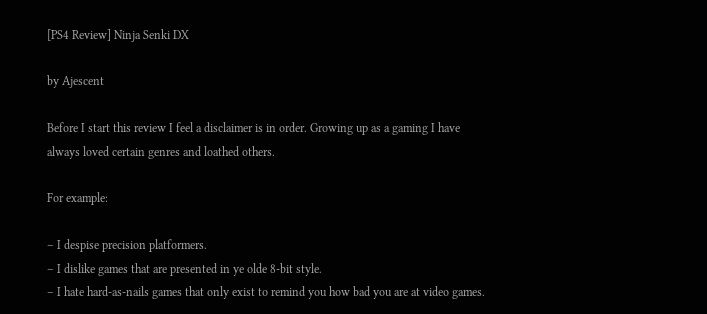[PS4 Review] Ninja Senki DX

by Ajescent

Before I start this review I feel a disclaimer is in order. Growing up as a gaming I have always loved certain genres and loathed others.

For example:

– I despise precision platformers.
– I dislike games that are presented in ye olde 8-bit style.
– I hate hard-as-nails games that only exist to remind you how bad you are at video games.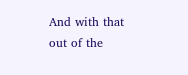And with that out of the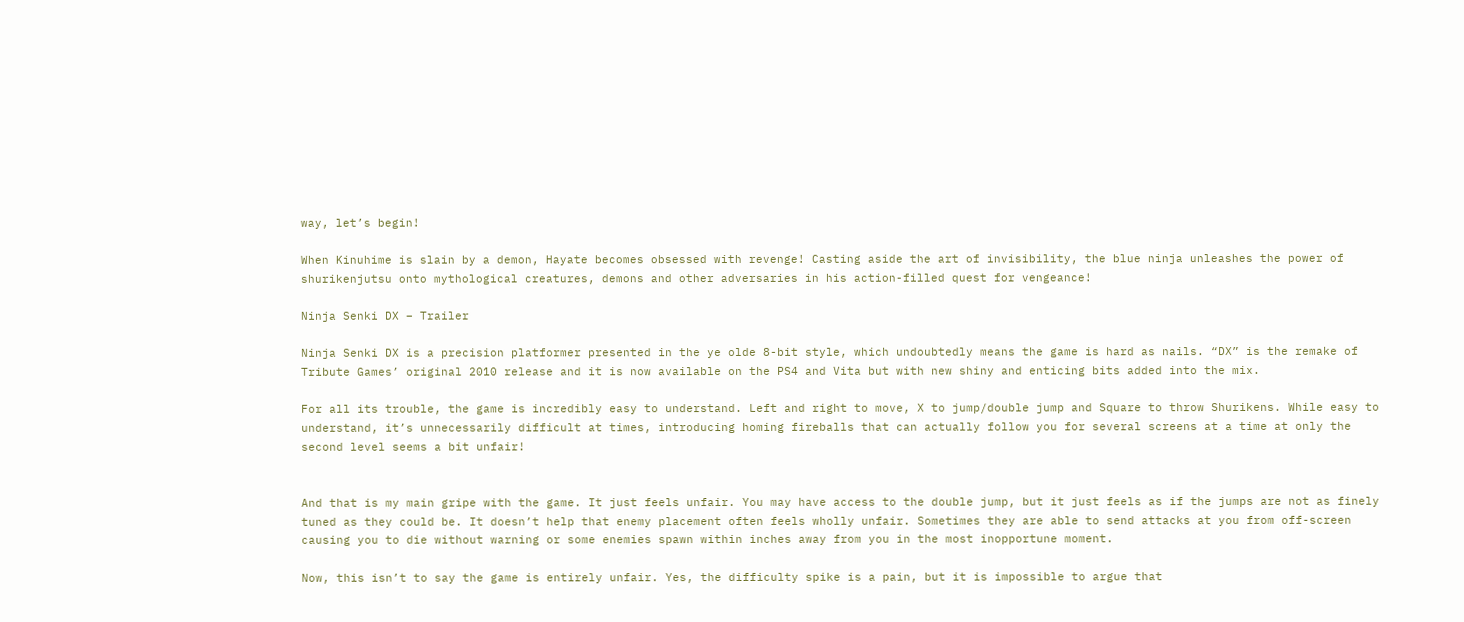way, let’s begin!

When Kinuhime is slain by a demon, Hayate becomes obsessed with revenge! Casting aside the art of invisibility, the blue ninja unleashes the power of shurikenjutsu onto mythological creatures, demons and other adversaries in his action-filled quest for vengeance!

Ninja Senki DX – Trailer

Ninja Senki DX is a precision platformer presented in the ye olde 8-bit style, which undoubtedly means the game is hard as nails. “DX” is the remake of Tribute Games’ original 2010 release and it is now available on the PS4 and Vita but with new shiny and enticing bits added into the mix.

For all its trouble, the game is incredibly easy to understand. Left and right to move, X to jump/double jump and Square to throw Shurikens. While easy to understand, it’s unnecessarily difficult at times, introducing homing fireballs that can actually follow you for several screens at a time at only the second level seems a bit unfair!


And that is my main gripe with the game. It just feels unfair. You may have access to the double jump, but it just feels as if the jumps are not as finely tuned as they could be. It doesn’t help that enemy placement often feels wholly unfair. Sometimes they are able to send attacks at you from off-screen causing you to die without warning or some enemies spawn within inches away from you in the most inopportune moment.

Now, this isn’t to say the game is entirely unfair. Yes, the difficulty spike is a pain, but it is impossible to argue that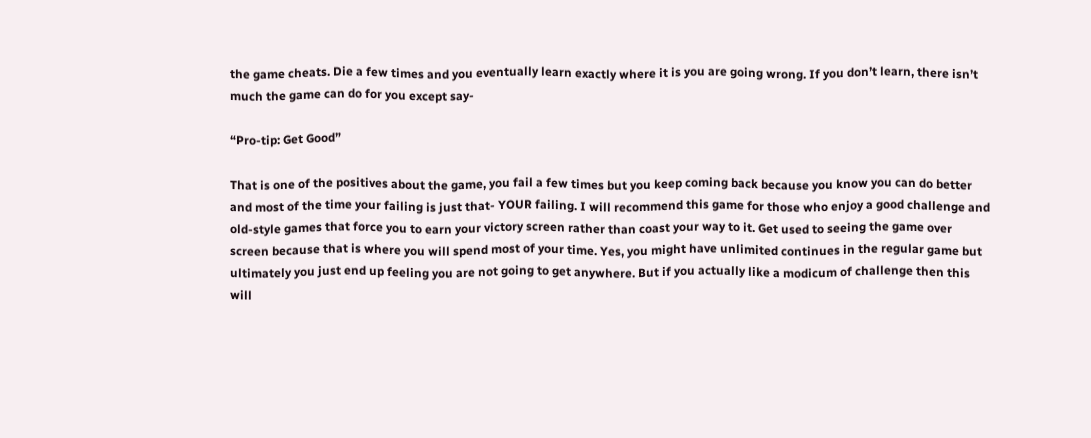the game cheats. Die a few times and you eventually learn exactly where it is you are going wrong. If you don’t learn, there isn’t much the game can do for you except say-

“Pro-tip: Get Good”

That is one of the positives about the game, you fail a few times but you keep coming back because you know you can do better and most of the time your failing is just that- YOUR failing. I will recommend this game for those who enjoy a good challenge and old-style games that force you to earn your victory screen rather than coast your way to it. Get used to seeing the game over screen because that is where you will spend most of your time. Yes, you might have unlimited continues in the regular game but ultimately you just end up feeling you are not going to get anywhere. But if you actually like a modicum of challenge then this will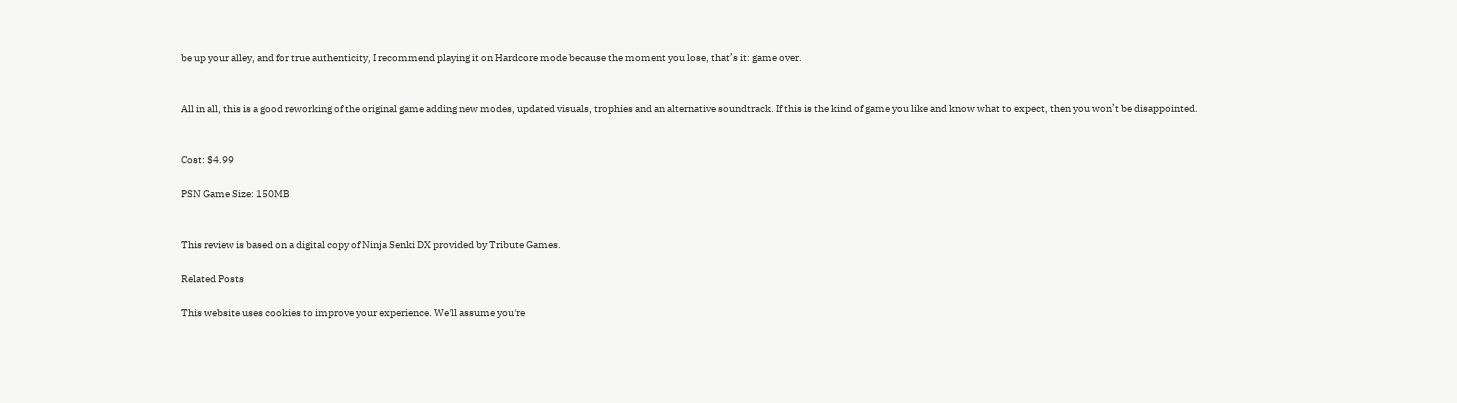be up your alley, and for true authenticity, I recommend playing it on Hardcore mode because the moment you lose, that’s it: game over.


All in all, this is a good reworking of the original game adding new modes, updated visuals, trophies and an alternative soundtrack. If this is the kind of game you like and know what to expect, then you won’t be disappointed.


Cost: $4.99

PSN Game Size: 150MB


This review is based on a digital copy of Ninja Senki DX provided by Tribute Games.

Related Posts

This website uses cookies to improve your experience. We'll assume you're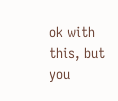ok with this, but you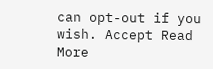can opt-out if you wish. Accept Read More